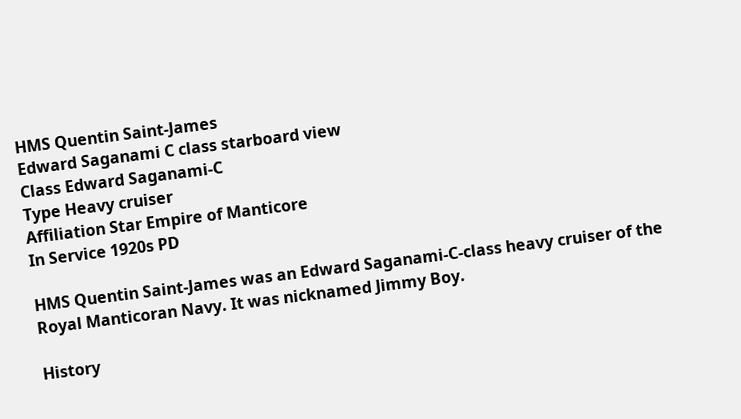HMS Quentin Saint-James
Edward Saganami C class starboard view
Class Edward Saganami-C
Type Heavy cruiser
Affiliation Star Empire of Manticore
In Service 1920s PD

HMS Quentin Saint-James was an Edward Saganami-C-class heavy cruiser of the Royal Manticoran Navy. It was nicknamed Jimmy Boy.

History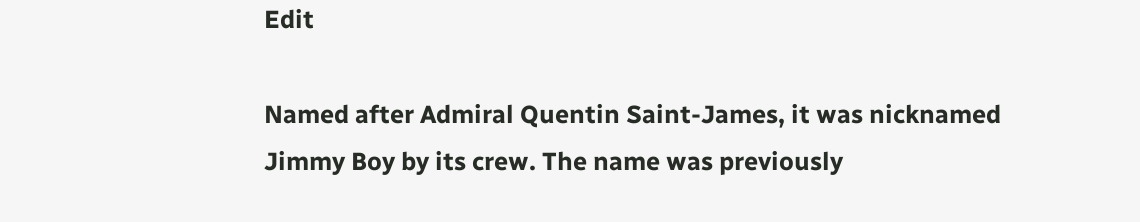Edit

Named after Admiral Quentin Saint-James, it was nicknamed Jimmy Boy by its crew. The name was previously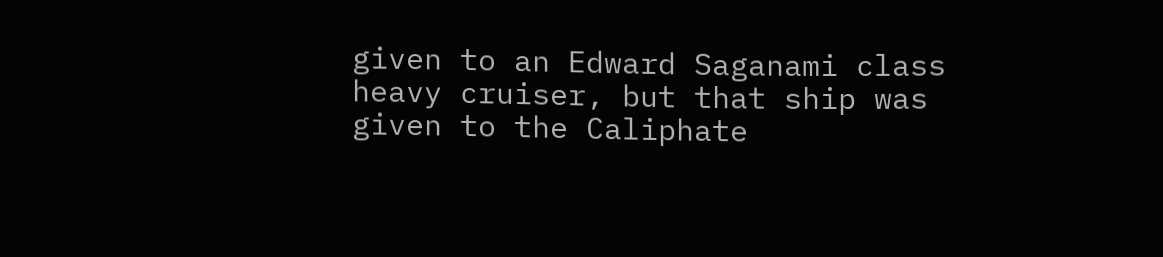given to an Edward Saganami class heavy cruiser, but that ship was given to the Caliphate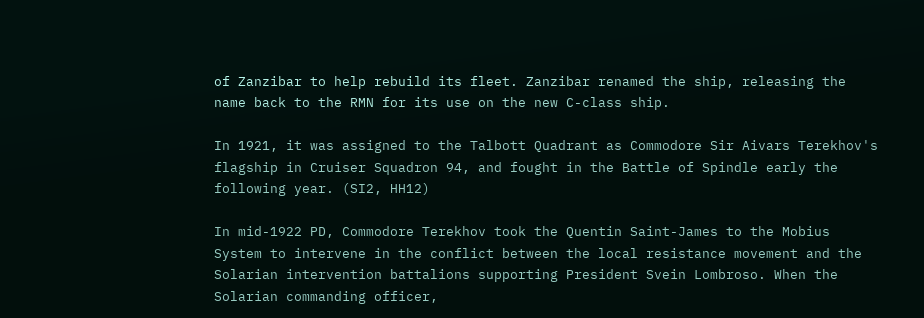of Zanzibar to help rebuild its fleet. Zanzibar renamed the ship, releasing the name back to the RMN for its use on the new C-class ship.

In 1921, it was assigned to the Talbott Quadrant as Commodore Sir Aivars Terekhov's flagship in Cruiser Squadron 94, and fought in the Battle of Spindle early the following year. (SI2, HH12)

In mid-1922 PD, Commodore Terekhov took the Quentin Saint-James to the Mobius System to intervene in the conflict between the local resistance movement and the Solarian intervention battalions supporting President Svein Lombroso. When the Solarian commanding officer,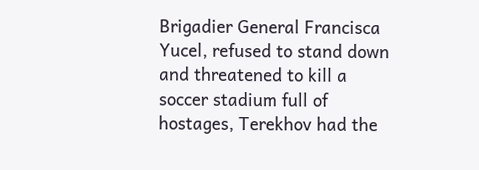Brigadier General Francisca Yucel, refused to stand down and threatened to kill a soccer stadium full of hostages, Terekhov had the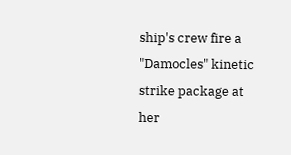ship's crew fire a "Damocles" kinetic strike package at her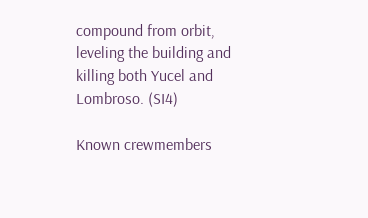compound from orbit, leveling the building and killing both Yucel and Lombroso. (SI4)

Known crewmembers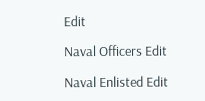Edit

Naval Officers Edit

Naval Enlisted Edit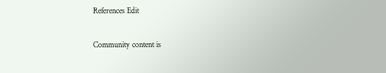References Edit

Community content is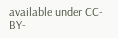available under CC-BY-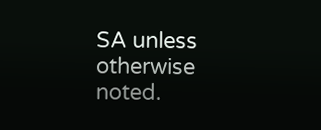SA unless otherwise noted.